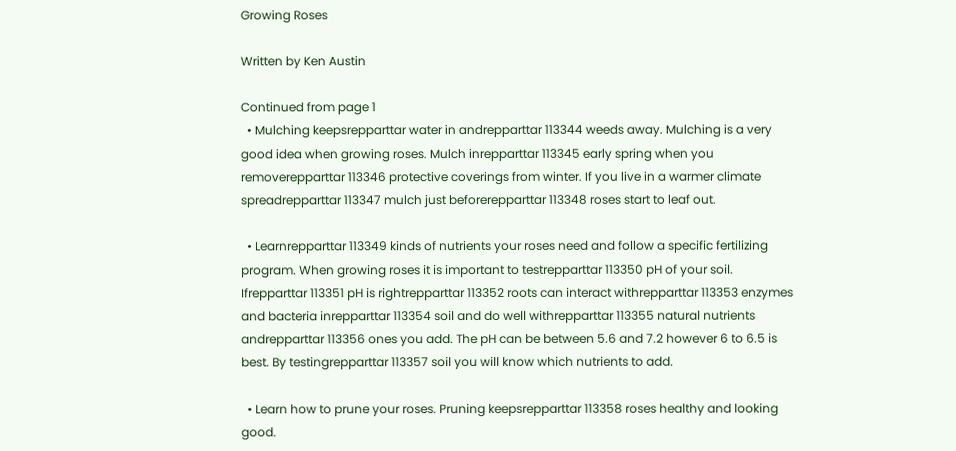Growing Roses

Written by Ken Austin

Continued from page 1
  • Mulching keepsrepparttar water in andrepparttar 113344 weeds away. Mulching is a very good idea when growing roses. Mulch inrepparttar 113345 early spring when you removerepparttar 113346 protective coverings from winter. If you live in a warmer climate spreadrepparttar 113347 mulch just beforerepparttar 113348 roses start to leaf out.

  • Learnrepparttar 113349 kinds of nutrients your roses need and follow a specific fertilizing program. When growing roses it is important to testrepparttar 113350 pH of your soil. Ifrepparttar 113351 pH is rightrepparttar 113352 roots can interact withrepparttar 113353 enzymes and bacteria inrepparttar 113354 soil and do well withrepparttar 113355 natural nutrients andrepparttar 113356 ones you add. The pH can be between 5.6 and 7.2 however 6 to 6.5 is best. By testingrepparttar 113357 soil you will know which nutrients to add.

  • Learn how to prune your roses. Pruning keepsrepparttar 113358 roses healthy and looking good.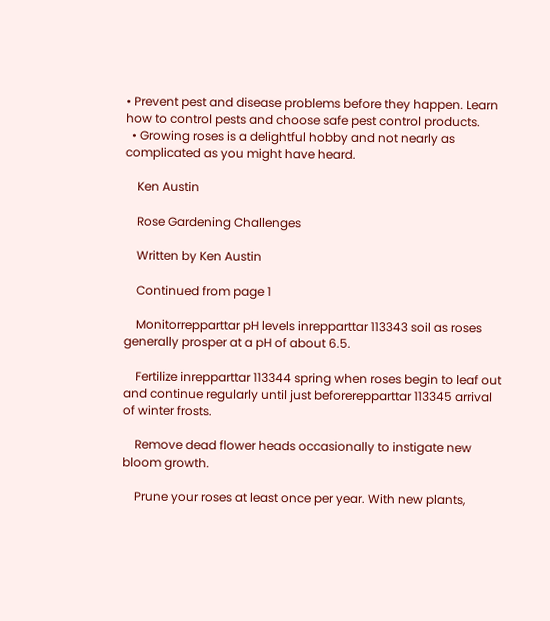• Prevent pest and disease problems before they happen. Learn how to control pests and choose safe pest control products.
  • Growing roses is a delightful hobby and not nearly as complicated as you might have heard.

    Ken Austin

    Rose Gardening Challenges

    Written by Ken Austin

    Continued from page 1

    Monitorrepparttar pH levels inrepparttar 113343 soil as roses generally prosper at a pH of about 6.5.

    Fertilize inrepparttar 113344 spring when roses begin to leaf out and continue regularly until just beforerepparttar 113345 arrival of winter frosts.

    Remove dead flower heads occasionally to instigate new bloom growth.

    Prune your roses at least once per year. With new plants,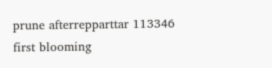prune afterrepparttar 113346 first blooming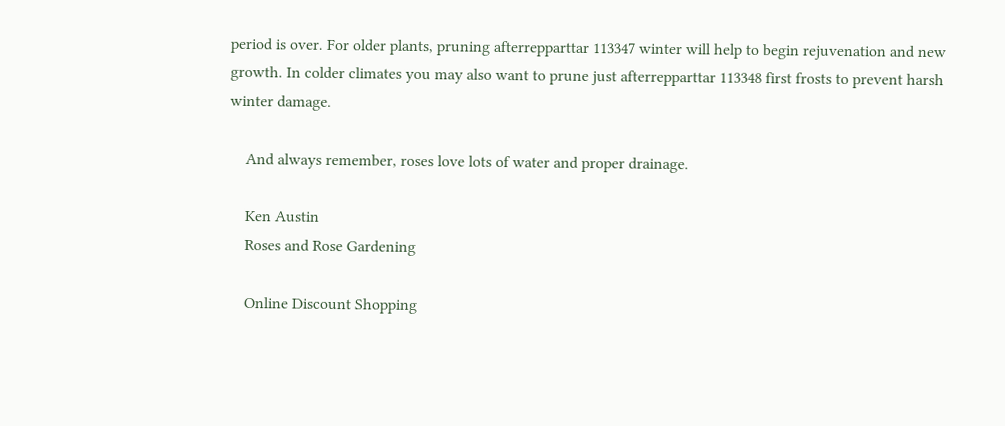period is over. For older plants, pruning afterrepparttar 113347 winter will help to begin rejuvenation and new growth. In colder climates you may also want to prune just afterrepparttar 113348 first frosts to prevent harsh winter damage.

    And always remember, roses love lots of water and proper drainage.

    Ken Austin
    Roses and Rose Gardening

    Online Discount Shopping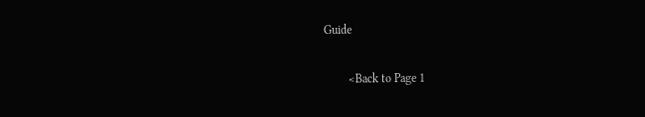Guide

        <Back to Page 1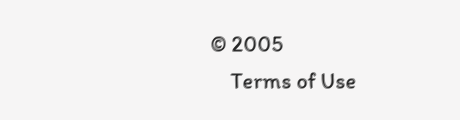© 2005
    Terms of Use